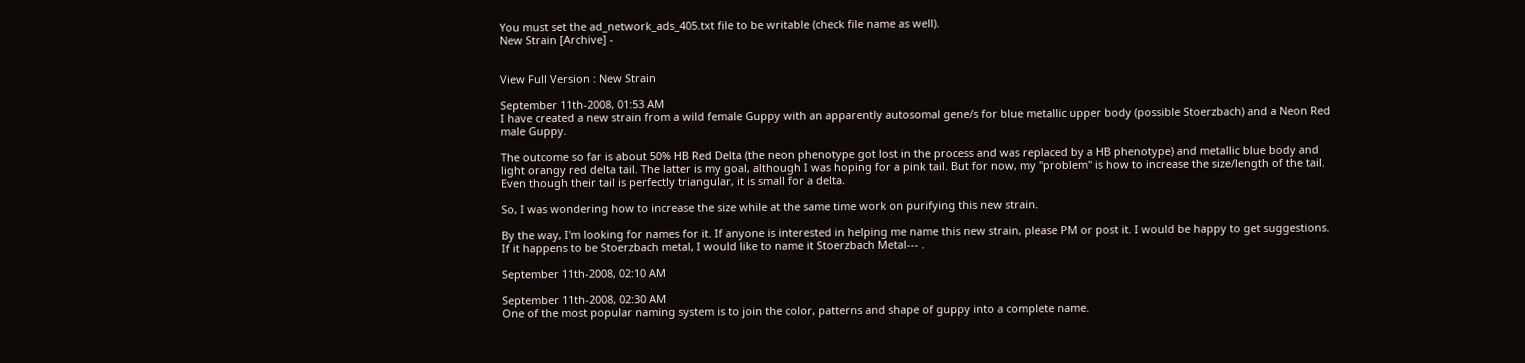You must set the ad_network_ads_405.txt file to be writable (check file name as well).
New Strain [Archive] -


View Full Version : New Strain

September 11th-2008, 01:53 AM
I have created a new strain from a wild female Guppy with an apparently autosomal gene/s for blue metallic upper body (possible Stoerzbach) and a Neon Red male Guppy.

The outcome so far is about 50% HB Red Delta (the neon phenotype got lost in the process and was replaced by a HB phenotype) and metallic blue body and light orangy red delta tail. The latter is my goal, although I was hoping for a pink tail. But for now, my "problem" is how to increase the size/length of the tail. Even though their tail is perfectly triangular, it is small for a delta.

So, I was wondering how to increase the size while at the same time work on purifying this new strain.

By the way, I'm looking for names for it. If anyone is interested in helping me name this new strain, please PM or post it. I would be happy to get suggestions. If it happens to be Stoerzbach metal, I would like to name it Stoerzbach Metal--- .

September 11th-2008, 02:10 AM

September 11th-2008, 02:30 AM
One of the most popular naming system is to join the color, patterns and shape of guppy into a complete name.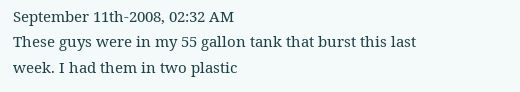September 11th-2008, 02:32 AM
These guys were in my 55 gallon tank that burst this last week. I had them in two plastic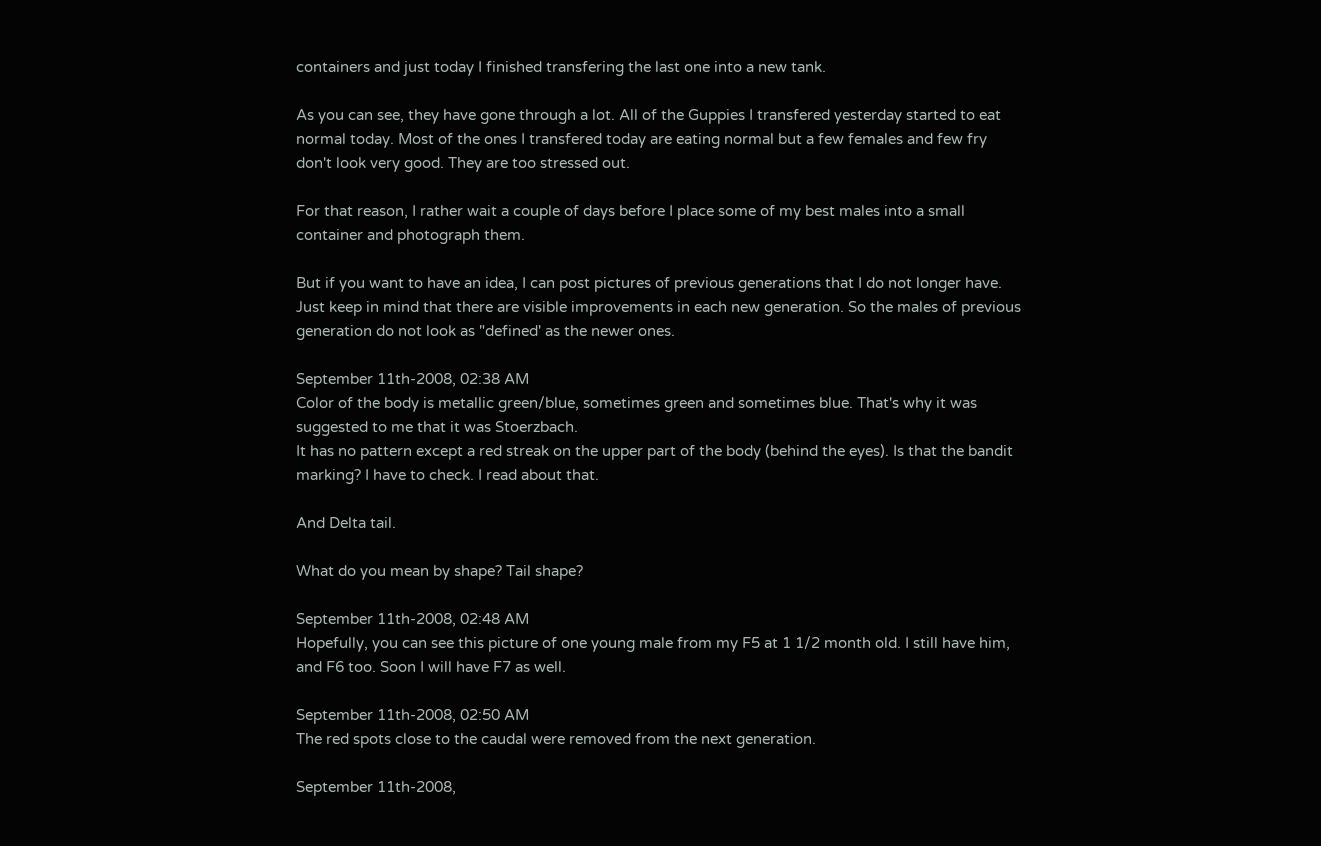containers and just today I finished transfering the last one into a new tank.

As you can see, they have gone through a lot. All of the Guppies I transfered yesterday started to eat normal today. Most of the ones I transfered today are eating normal but a few females and few fry don't look very good. They are too stressed out.

For that reason, I rather wait a couple of days before I place some of my best males into a small container and photograph them.

But if you want to have an idea, I can post pictures of previous generations that I do not longer have. Just keep in mind that there are visible improvements in each new generation. So the males of previous generation do not look as "defined' as the newer ones.

September 11th-2008, 02:38 AM
Color of the body is metallic green/blue, sometimes green and sometimes blue. That's why it was suggested to me that it was Stoerzbach.
It has no pattern except a red streak on the upper part of the body (behind the eyes). Is that the bandit marking? I have to check. I read about that.

And Delta tail.

What do you mean by shape? Tail shape?

September 11th-2008, 02:48 AM
Hopefully, you can see this picture of one young male from my F5 at 1 1/2 month old. I still have him, and F6 too. Soon I will have F7 as well.

September 11th-2008, 02:50 AM
The red spots close to the caudal were removed from the next generation.

September 11th-2008,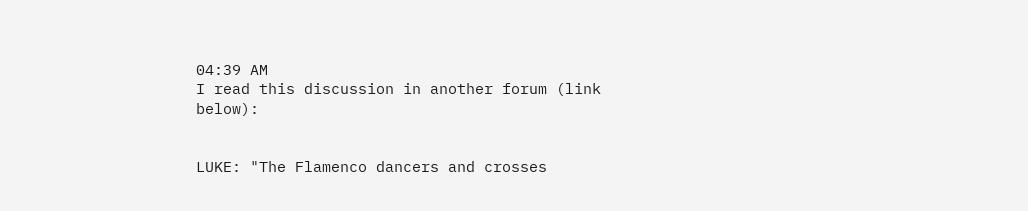04:39 AM
I read this discussion in another forum (link below):


LUKE: "The Flamenco dancers and crosses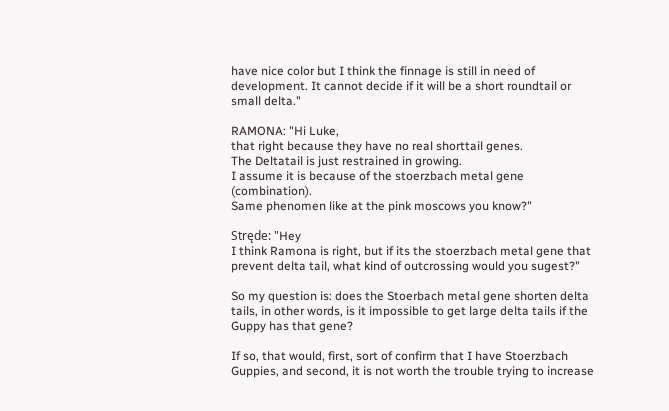have nice color but I think the finnage is still in need of development. It cannot decide if it will be a short roundtail or small delta."

RAMONA: "Hi Luke,
that right because they have no real shorttail genes.
The Deltatail is just restrained in growing.
I assume it is because of the stoerzbach metal gene (combination).
Same phenomen like at the pink moscows you know?"

Stręde: "Hey
I think Ramona is right, but if its the stoerzbach metal gene that prevent delta tail, what kind of outcrossing would you sugest?"

So my question is: does the Stoerbach metal gene shorten delta tails, in other words, is it impossible to get large delta tails if the Guppy has that gene?

If so, that would, first, sort of confirm that I have Stoerzbach Guppies, and second, it is not worth the trouble trying to increase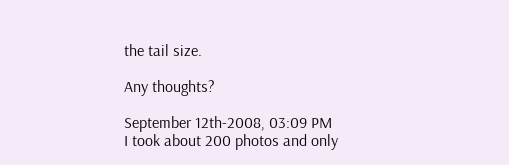the tail size.

Any thoughts?

September 12th-2008, 03:09 PM
I took about 200 photos and only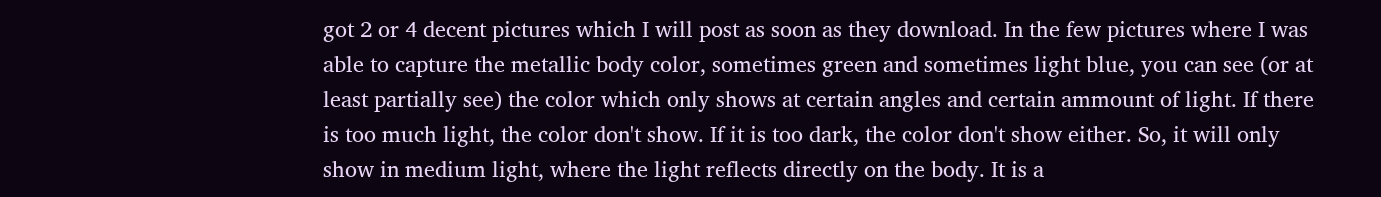got 2 or 4 decent pictures which I will post as soon as they download. In the few pictures where I was able to capture the metallic body color, sometimes green and sometimes light blue, you can see (or at least partially see) the color which only shows at certain angles and certain ammount of light. If there is too much light, the color don't show. If it is too dark, the color don't show either. So, it will only show in medium light, where the light reflects directly on the body. It is a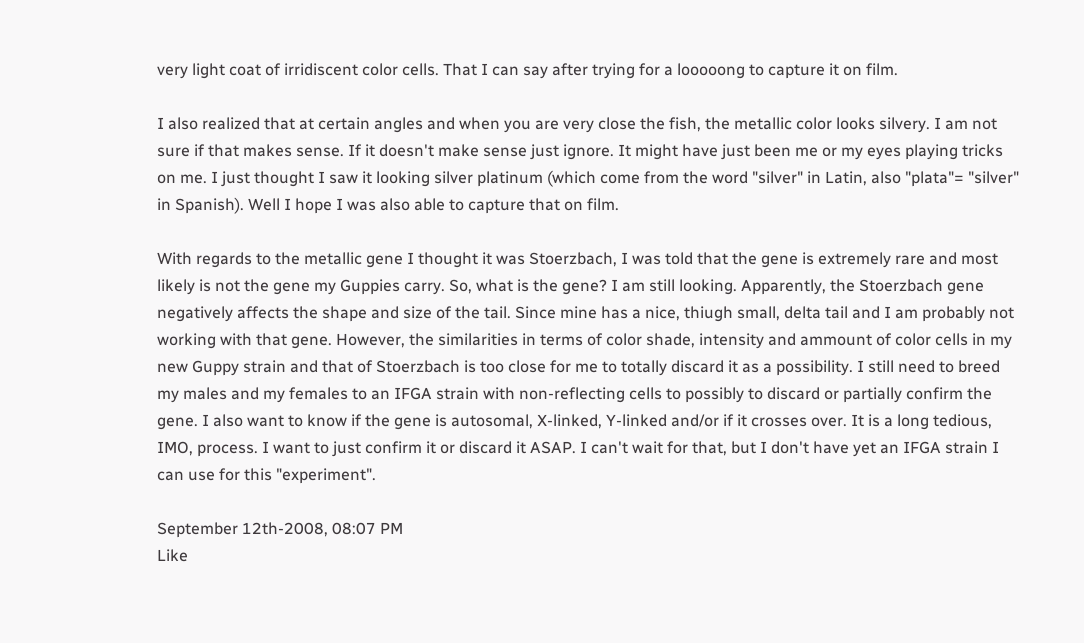very light coat of irridiscent color cells. That I can say after trying for a looooong to capture it on film.

I also realized that at certain angles and when you are very close the fish, the metallic color looks silvery. I am not sure if that makes sense. If it doesn't make sense just ignore. It might have just been me or my eyes playing tricks on me. I just thought I saw it looking silver platinum (which come from the word "silver" in Latin, also "plata"= "silver" in Spanish). Well I hope I was also able to capture that on film.

With regards to the metallic gene I thought it was Stoerzbach, I was told that the gene is extremely rare and most likely is not the gene my Guppies carry. So, what is the gene? I am still looking. Apparently, the Stoerzbach gene negatively affects the shape and size of the tail. Since mine has a nice, thiugh small, delta tail and I am probably not working with that gene. However, the similarities in terms of color shade, intensity and ammount of color cells in my new Guppy strain and that of Stoerzbach is too close for me to totally discard it as a possibility. I still need to breed my males and my females to an IFGA strain with non-reflecting cells to possibly to discard or partially confirm the gene. I also want to know if the gene is autosomal, X-linked, Y-linked and/or if it crosses over. It is a long tedious, IMO, process. I want to just confirm it or discard it ASAP. I can't wait for that, but I don't have yet an IFGA strain I can use for this "experiment".

September 12th-2008, 08:07 PM
Like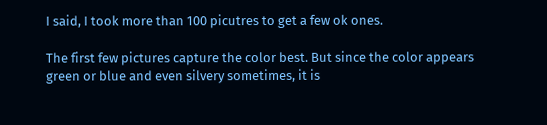I said, I took more than 100 picutres to get a few ok ones.

The first few pictures capture the color best. But since the color appears green or blue and even silvery sometimes, it is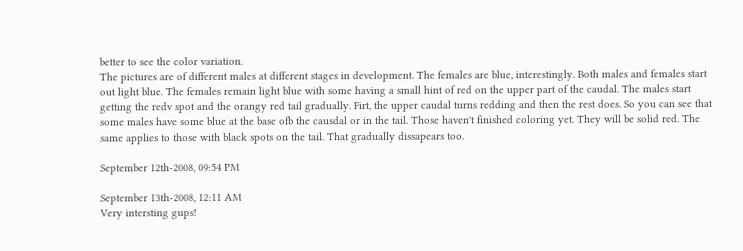better to see the color variation.
The pictures are of different males at different stages in development. The females are blue, interestingly. Both males and females start out light blue. The females remain light blue with some having a small hint of red on the upper part of the caudal. The males start getting the redv spot and the orangy red tail gradually. Firt, the upper caudal turns redding and then the rest does. So you can see that some males have some blue at the base ofb the causdal or in the tail. Those haven't finished coloring yet. They will be solid red. The same applies to those with black spots on the tail. That gradually dissapears too.

September 12th-2008, 09:54 PM

September 13th-2008, 12:11 AM
Very intersting gups!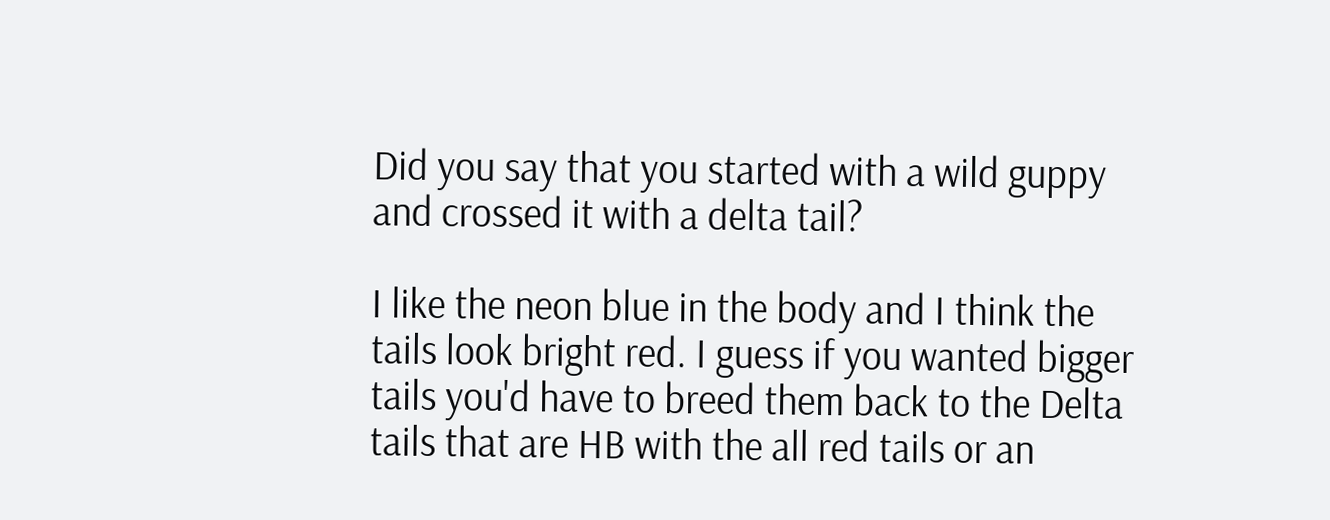Did you say that you started with a wild guppy and crossed it with a delta tail?

I like the neon blue in the body and I think the tails look bright red. I guess if you wanted bigger tails you'd have to breed them back to the Delta tails that are HB with the all red tails or an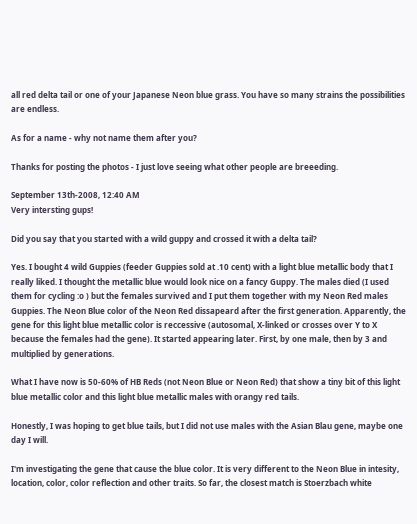all red delta tail or one of your Japanese Neon blue grass. You have so many strains the possibilities are endless.

As for a name - why not name them after you?

Thanks for posting the photos - I just love seeing what other people are breeeding.

September 13th-2008, 12:40 AM
Very intersting gups!

Did you say that you started with a wild guppy and crossed it with a delta tail?

Yes. I bought 4 wild Guppies (feeder Guppies sold at .10 cent) with a light blue metallic body that I really liked. I thought the metallic blue would look nice on a fancy Guppy. The males died (I used them for cycling :o ) but the females survived and I put them together with my Neon Red males Guppies. The Neon Blue color of the Neon Red dissapeard after the first generation. Apparently, the gene for this light blue metallic color is reccessive (autosomal, X-linked or crosses over Y to X because the females had the gene). It started appearing later. First, by one male, then by 3 and multiplied by generations.

What I have now is 50-60% of HB Reds (not Neon Blue or Neon Red) that show a tiny bit of this light blue metallic color and this light blue metallic males with orangy red tails.

Honestly, I was hoping to get blue tails, but I did not use males with the Asian Blau gene, maybe one day I will.

I'm investigating the gene that cause the blue color. It is very different to the Neon Blue in intesity, location, color, color reflection and other traits. So far, the closest match is Stoerzbach white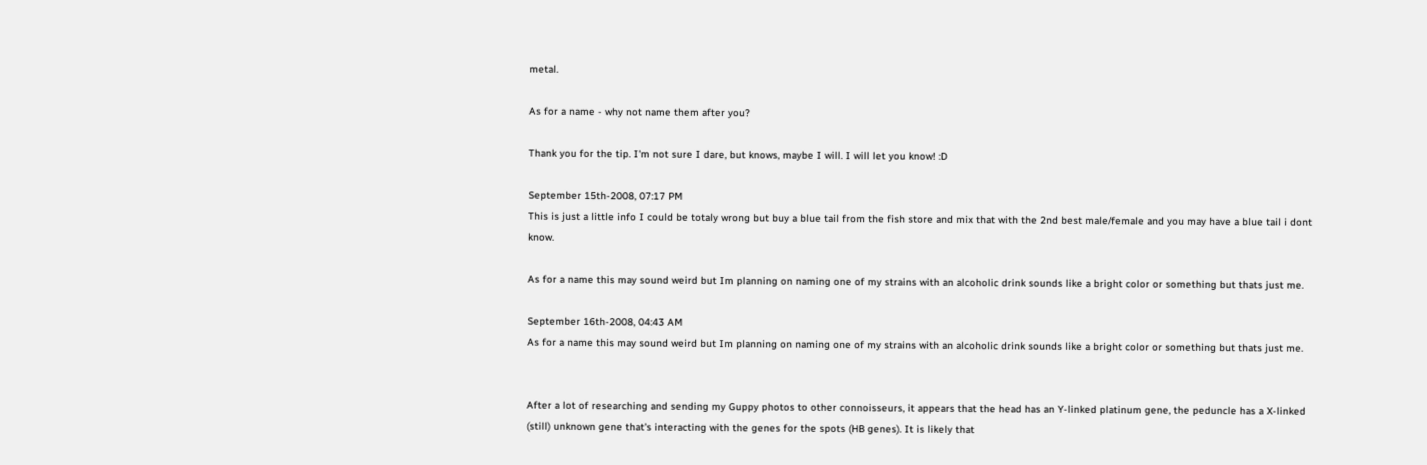metal.

As for a name - why not name them after you?

Thank you for the tip. I'm not sure I dare, but knows, maybe I will. I will let you know! :D

September 15th-2008, 07:17 PM
This is just a little info I could be totaly wrong but buy a blue tail from the fish store and mix that with the 2nd best male/female and you may have a blue tail i dont know.

As for a name this may sound weird but Im planning on naming one of my strains with an alcoholic drink sounds like a bright color or something but thats just me.

September 16th-2008, 04:43 AM
As for a name this may sound weird but Im planning on naming one of my strains with an alcoholic drink sounds like a bright color or something but thats just me.


After a lot of researching and sending my Guppy photos to other connoisseurs, it appears that the head has an Y-linked platinum gene, the peduncle has a X-linked (still) unknown gene that's interacting with the genes for the spots (HB genes). It is likely that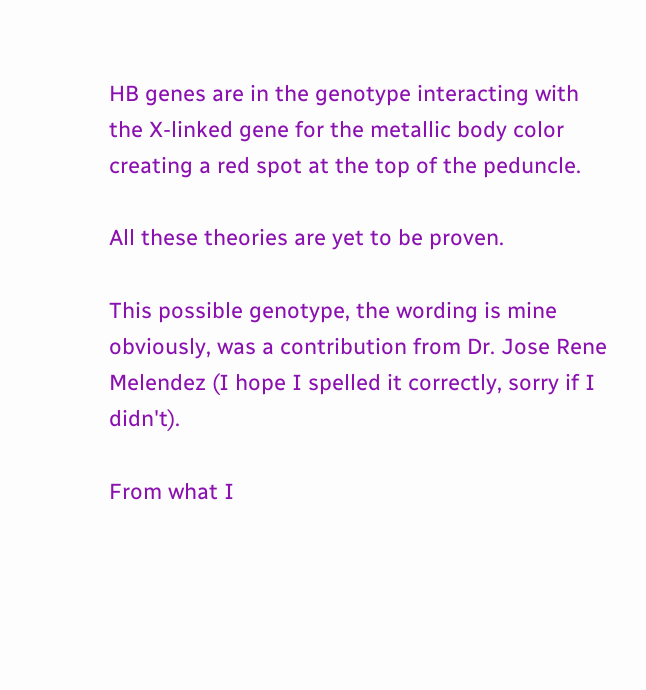HB genes are in the genotype interacting with the X-linked gene for the metallic body color creating a red spot at the top of the peduncle.

All these theories are yet to be proven.

This possible genotype, the wording is mine obviously, was a contribution from Dr. Jose Rene Melendez (I hope I spelled it correctly, sorry if I didn't).

From what I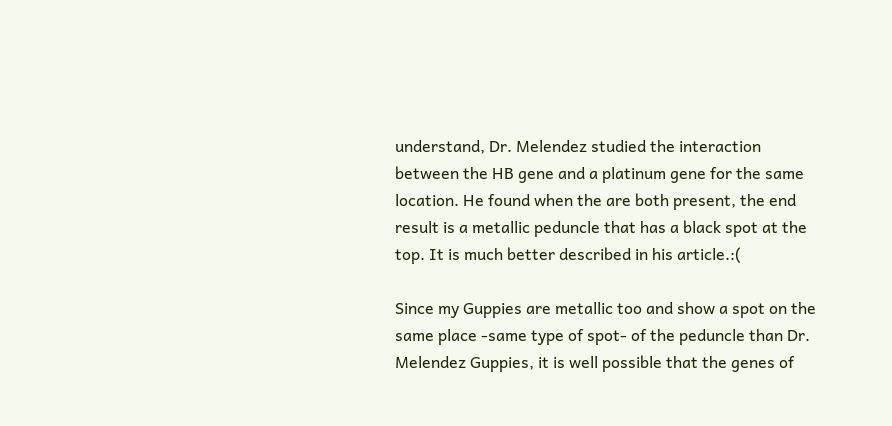understand, Dr. Melendez studied the interaction between the HB gene and a platinum gene for the same location. He found when the are both present, the end result is a metallic peduncle that has a black spot at the top. It is much better described in his article.:(

Since my Guppies are metallic too and show a spot on the same place -same type of spot- of the peduncle than Dr. Melendez Guppies, it is well possible that the genes of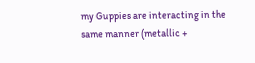my Guppies are interacting in the same manner (metallic +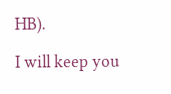HB).

I will keep you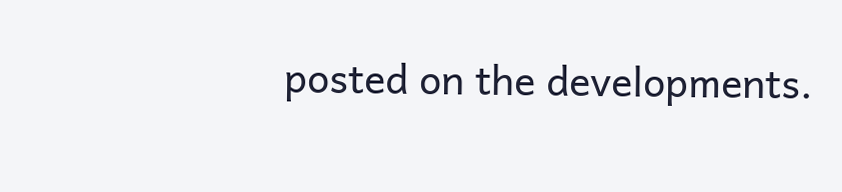posted on the developments.